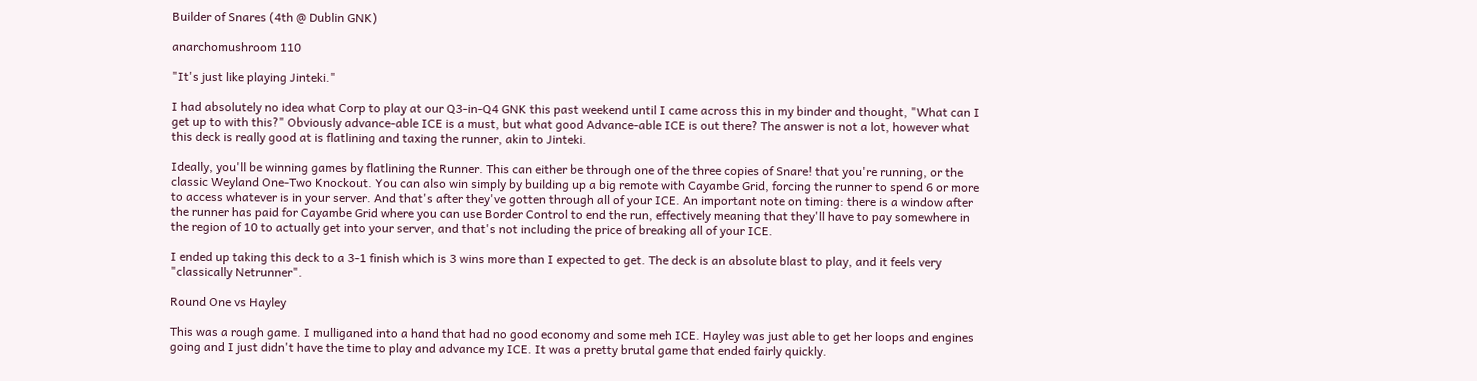Builder of Snares (4th @ Dublin GNK)

anarchomushroom 110

"It's just like playing Jinteki."

I had absolutely no idea what Corp to play at our Q3-in-Q4 GNK this past weekend until I came across this in my binder and thought, "What can I get up to with this?" Obviously advance-able ICE is a must, but what good Advance-able ICE is out there? The answer is not a lot, however what this deck is really good at is flatlining and taxing the runner, akin to Jinteki.

Ideally, you'll be winning games by flatlining the Runner. This can either be through one of the three copies of Snare! that you're running, or the classic Weyland One-Two Knockout. You can also win simply by building up a big remote with Cayambe Grid, forcing the runner to spend 6 or more to access whatever is in your server. And that's after they've gotten through all of your ICE. An important note on timing: there is a window after the runner has paid for Cayambe Grid where you can use Border Control to end the run, effectively meaning that they'll have to pay somewhere in the region of 10 to actually get into your server, and that's not including the price of breaking all of your ICE.

I ended up taking this deck to a 3-1 finish which is 3 wins more than I expected to get. The deck is an absolute blast to play, and it feels very "classically Netrunner".

Round One vs Hayley

This was a rough game. I mulliganed into a hand that had no good economy and some meh ICE. Hayley was just able to get her loops and engines going and I just didn't have the time to play and advance my ICE. It was a pretty brutal game that ended fairly quickly.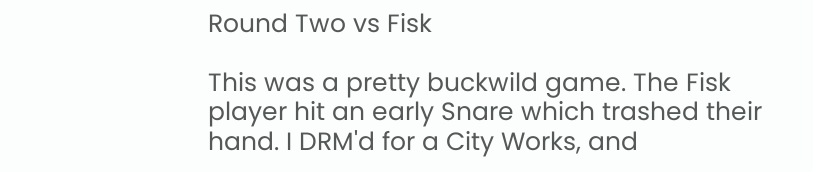Round Two vs Fisk

This was a pretty buckwild game. The Fisk player hit an early Snare which trashed their hand. I DRM'd for a City Works, and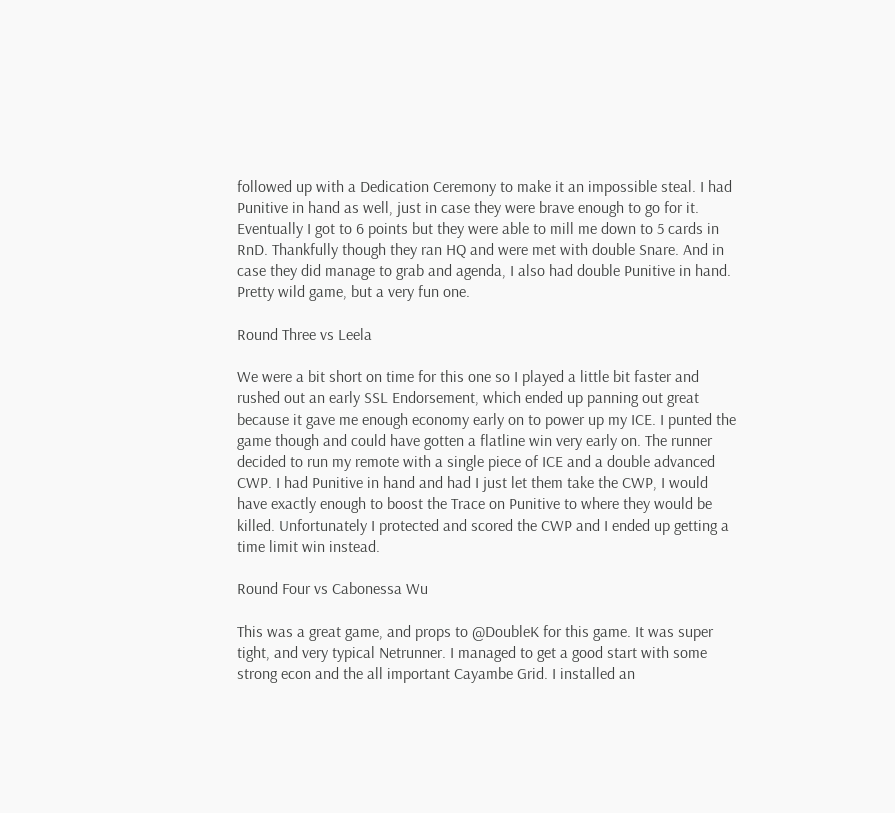followed up with a Dedication Ceremony to make it an impossible steal. I had Punitive in hand as well, just in case they were brave enough to go for it. Eventually I got to 6 points but they were able to mill me down to 5 cards in RnD. Thankfully though they ran HQ and were met with double Snare. And in case they did manage to grab and agenda, I also had double Punitive in hand. Pretty wild game, but a very fun one.

Round Three vs Leela

We were a bit short on time for this one so I played a little bit faster and rushed out an early SSL Endorsement, which ended up panning out great because it gave me enough economy early on to power up my ICE. I punted the game though and could have gotten a flatline win very early on. The runner decided to run my remote with a single piece of ICE and a double advanced CWP. I had Punitive in hand and had I just let them take the CWP, I would have exactly enough to boost the Trace on Punitive to where they would be killed. Unfortunately I protected and scored the CWP and I ended up getting a time limit win instead.

Round Four vs Cabonessa Wu

This was a great game, and props to @DoubleK for this game. It was super tight, and very typical Netrunner. I managed to get a good start with some strong econ and the all important Cayambe Grid. I installed an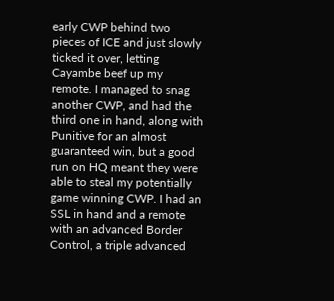early CWP behind two pieces of ICE and just slowly ticked it over, letting Cayambe beef up my remote. I managed to snag another CWP, and had the third one in hand, along with Punitive for an almost guaranteed win, but a good run on HQ meant they were able to steal my potentially game winning CWP. I had an SSL in hand and a remote with an advanced Border Control, a triple advanced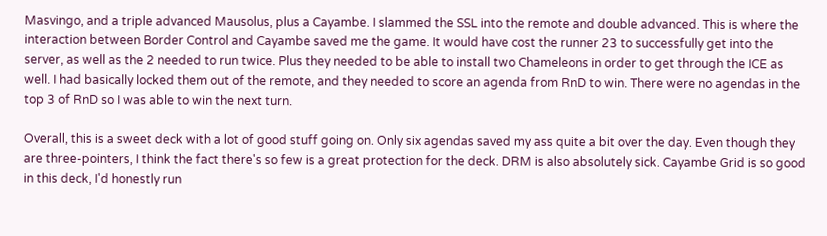Masvingo, and a triple advanced Mausolus, plus a Cayambe. I slammed the SSL into the remote and double advanced. This is where the interaction between Border Control and Cayambe saved me the game. It would have cost the runner 23 to successfully get into the server, as well as the 2 needed to run twice. Plus they needed to be able to install two Chameleons in order to get through the ICE as well. I had basically locked them out of the remote, and they needed to score an agenda from RnD to win. There were no agendas in the top 3 of RnD so I was able to win the next turn.

Overall, this is a sweet deck with a lot of good stuff going on. Only six agendas saved my ass quite a bit over the day. Even though they are three-pointers, I think the fact there's so few is a great protection for the deck. DRM is also absolutely sick. Cayambe Grid is so good in this deck, I'd honestly run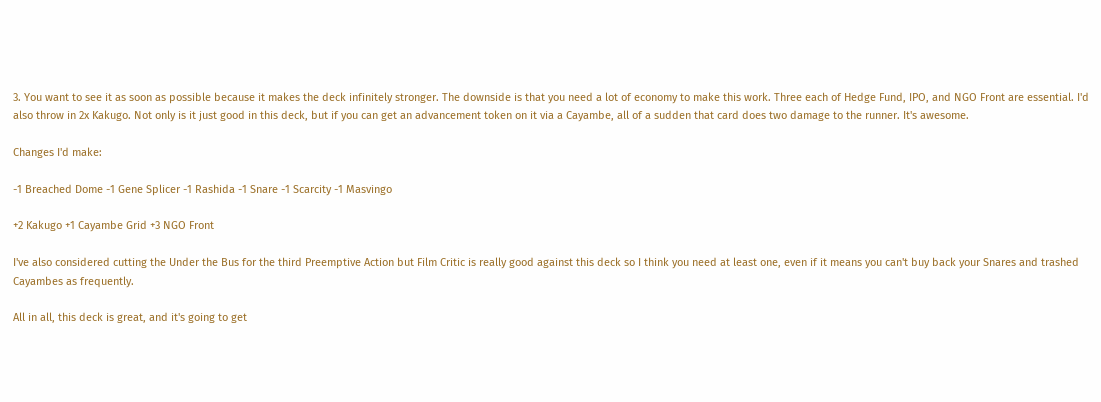3. You want to see it as soon as possible because it makes the deck infinitely stronger. The downside is that you need a lot of economy to make this work. Three each of Hedge Fund, IPO, and NGO Front are essential. I'd also throw in 2x Kakugo. Not only is it just good in this deck, but if you can get an advancement token on it via a Cayambe, all of a sudden that card does two damage to the runner. It's awesome.

Changes I'd make:

-1 Breached Dome -1 Gene Splicer -1 Rashida -1 Snare -1 Scarcity -1 Masvingo

+2 Kakugo +1 Cayambe Grid +3 NGO Front

I've also considered cutting the Under the Bus for the third Preemptive Action but Film Critic is really good against this deck so I think you need at least one, even if it means you can't buy back your Snares and trashed Cayambes as frequently.

All in all, this deck is great, and it's going to get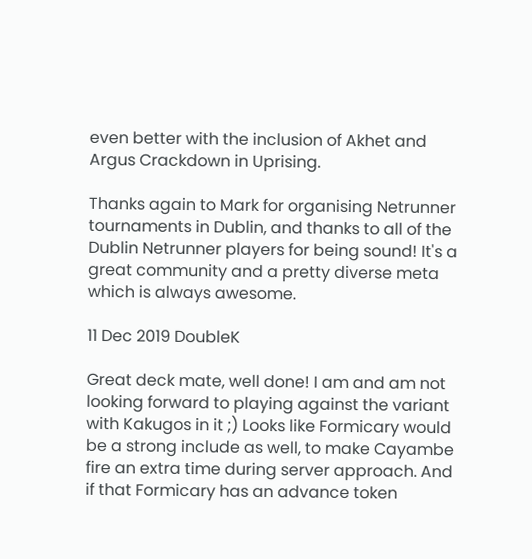even better with the inclusion of Akhet and Argus Crackdown in Uprising.

Thanks again to Mark for organising Netrunner tournaments in Dublin, and thanks to all of the Dublin Netrunner players for being sound! It's a great community and a pretty diverse meta which is always awesome.

11 Dec 2019 DoubleK

Great deck mate, well done! I am and am not looking forward to playing against the variant with Kakugos in it ;) Looks like Formicary would be a strong include as well, to make Cayambe fire an extra time during server approach. And if that Formicary has an advance token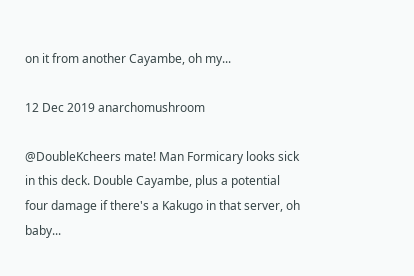on it from another Cayambe, oh my...

12 Dec 2019 anarchomushroom

@DoubleKcheers mate! Man Formicary looks sick in this deck. Double Cayambe, plus a potential four damage if there's a Kakugo in that server, oh baby...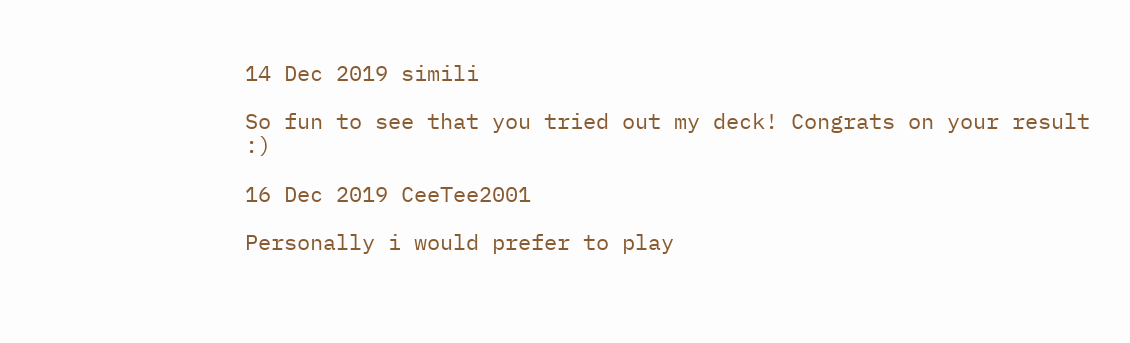14 Dec 2019 simili

So fun to see that you tried out my deck! Congrats on your result :)

16 Dec 2019 CeeTee2001

Personally i would prefer to play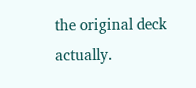the original deck actually.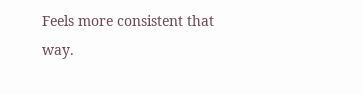Feels more consistent that way.